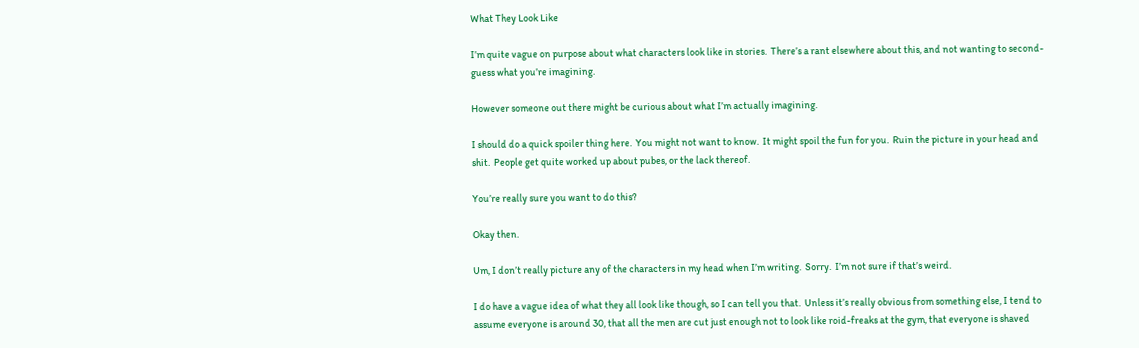What They Look Like

I’m quite vague on purpose about what characters look like in stories.  There’s a rant elsewhere about this, and not wanting to second-guess what you’re imagining.

However someone out there might be curious about what I’m actually imagining.

I should do a quick spoiler thing here.  You might not want to know.  It might spoil the fun for you.  Ruin the picture in your head and shit.  People get quite worked up about pubes, or the lack thereof.

You’re really sure you want to do this?

Okay then.

Um, I don’t really picture any of the characters in my head when I’m writing.  Sorry.  I’m not sure if that’s weird.

I do have a vague idea of what they all look like though, so I can tell you that.  Unless it’s really obvious from something else, I tend to assume everyone is around 30, that all the men are cut just enough not to look like roid-freaks at the gym, that everyone is shaved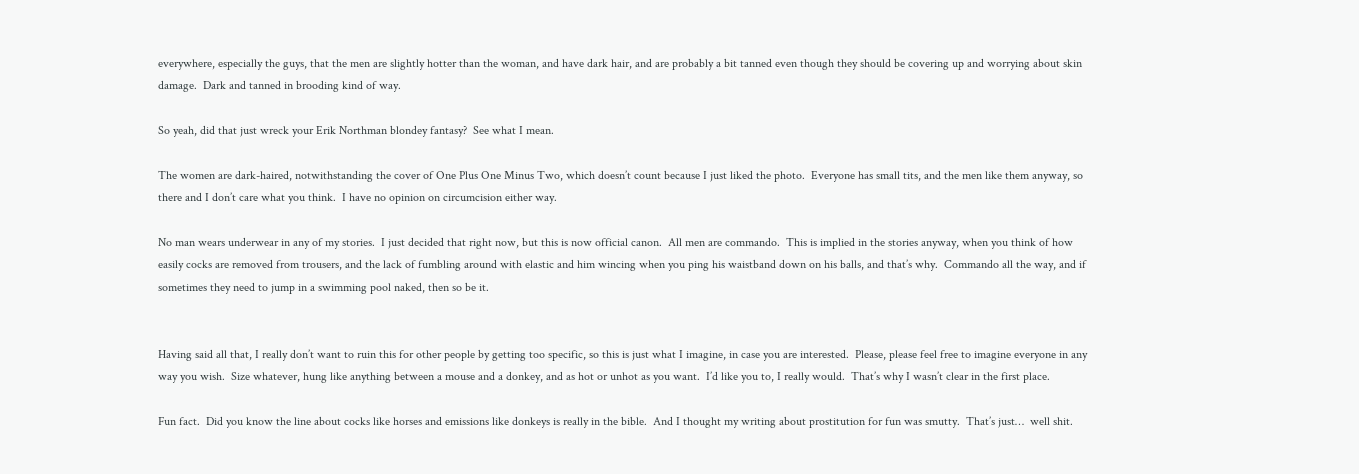everywhere, especially the guys, that the men are slightly hotter than the woman, and have dark hair, and are probably a bit tanned even though they should be covering up and worrying about skin damage.  Dark and tanned in brooding kind of way.

So yeah, did that just wreck your Erik Northman blondey fantasy?  See what I mean.

The women are dark-haired, notwithstanding the cover of One Plus One Minus Two, which doesn’t count because I just liked the photo.  Everyone has small tits, and the men like them anyway, so there and I don’t care what you think.  I have no opinion on circumcision either way.

No man wears underwear in any of my stories.  I just decided that right now, but this is now official canon.  All men are commando.  This is implied in the stories anyway, when you think of how easily cocks are removed from trousers, and the lack of fumbling around with elastic and him wincing when you ping his waistband down on his balls, and that’s why.  Commando all the way, and if sometimes they need to jump in a swimming pool naked, then so be it.


Having said all that, I really don’t want to ruin this for other people by getting too specific, so this is just what I imagine, in case you are interested.  Please, please feel free to imagine everyone in any way you wish.  Size whatever, hung like anything between a mouse and a donkey, and as hot or unhot as you want.  I’d like you to, I really would.  That’s why I wasn’t clear in the first place.

Fun fact.  Did you know the line about cocks like horses and emissions like donkeys is really in the bible.  And I thought my writing about prostitution for fun was smutty.  That’s just…  well shit.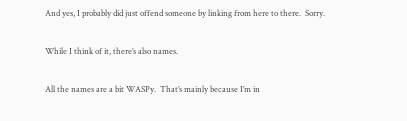And yes, I probably did just offend someone by linking from here to there.  Sorry.

While I think of it, there’s also names.

All the names are a bit WASPy.  That’s mainly because I’m in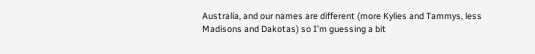Australia, and our names are different (more Kylies and Tammys, less Madisons and Dakotas) so I’m guessing a bit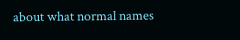about what normal names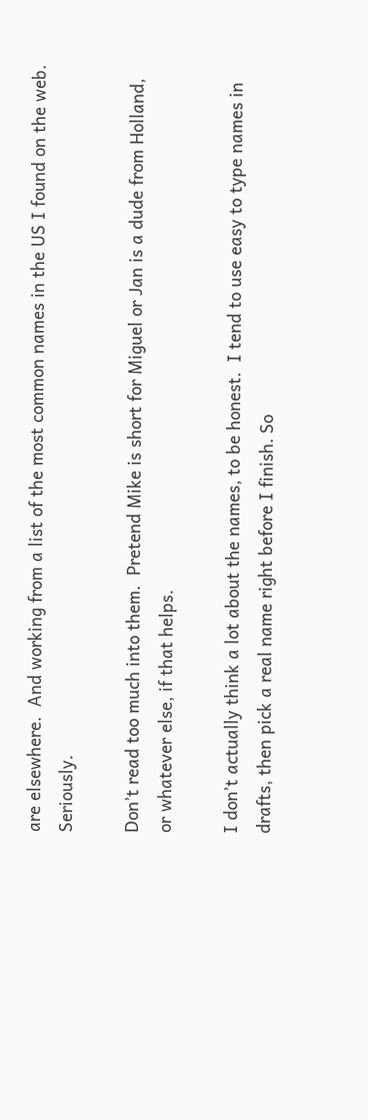are elsewhere.  And working from a list of the most common names in the US I found on the web. Seriously.

Don’t read too much into them.  Pretend Mike is short for Miguel or Jan is a dude from Holland, or whatever else, if that helps.

I don’t actually think a lot about the names, to be honest.  I tend to use easy to type names in drafts, then pick a real name right before I finish. So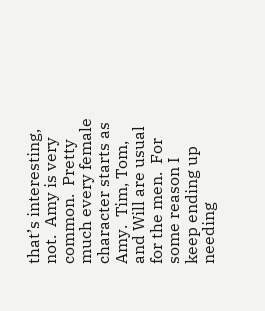that’s interesting, not.  Amy is very common.  Pretty much every female character starts as Amy.  Tim, Tom, and Will are usual for the men.  For some reason I keep ending up needing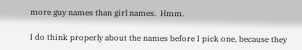more guy names than girl names.  Hmm.

I do think properly about the names before I pick one, because they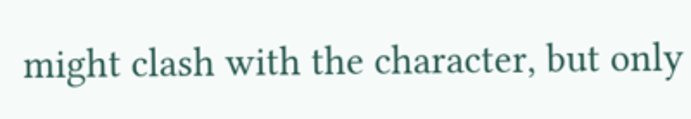might clash with the character, but only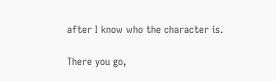after I know who the character is.

There you go,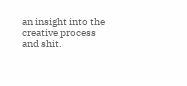an insight into the creative process and shit.